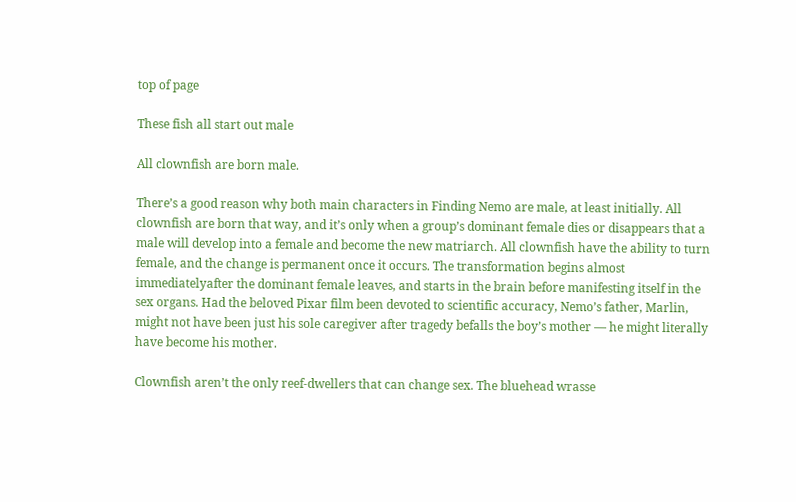top of page

These fish all start out male

All clownfish are born male.

There’s a good reason why both main characters in Finding Nemo are male, at least initially. All clownfish are born that way, and it’s only when a group’s dominant female dies or disappears that a male will develop into a female and become the new matriarch. All clownfish have the ability to turn female, and the change is permanent once it occurs. The transformation begins almost immediatelyafter the dominant female leaves, and starts in the brain before manifesting itself in the sex organs. Had the beloved Pixar film been devoted to scientific accuracy, Nemo’s father, Marlin, might not have been just his sole caregiver after tragedy befalls the boy’s mother — he might literally have become his mother.

Clownfish aren’t the only reef-dwellers that can change sex. The bluehead wrasse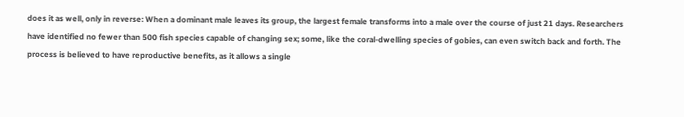does it as well, only in reverse: When a dominant male leaves its group, the largest female transforms into a male over the course of just 21 days. Researchers have identified no fewer than 500 fish species capable of changing sex; some, like the coral-dwelling species of gobies, can even switch back and forth. The process is believed to have reproductive benefits, as it allows a single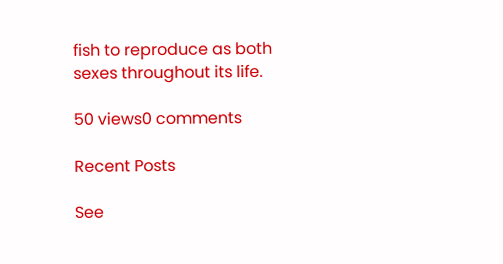fish to reproduce as both sexes throughout its life.

50 views0 comments

Recent Posts

See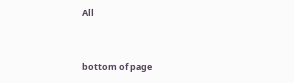All


bottom of page